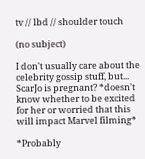tv // lbd // shoulder touch

(no subject)

I don't usually care about the celebrity gossip stuff, but... ScarJo is pregnant? *doesn't know whether to be excited for her or worried that this will impact Marvel filming*

*Probably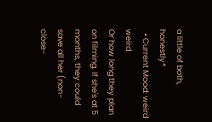a little of both, honestly*
  • Current Mood: weird weird
Or how long they plan on filming. If she's at 5 months, they could save all her (non-close-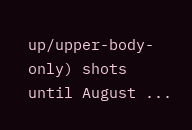up/upper-body-only) shots until August ...